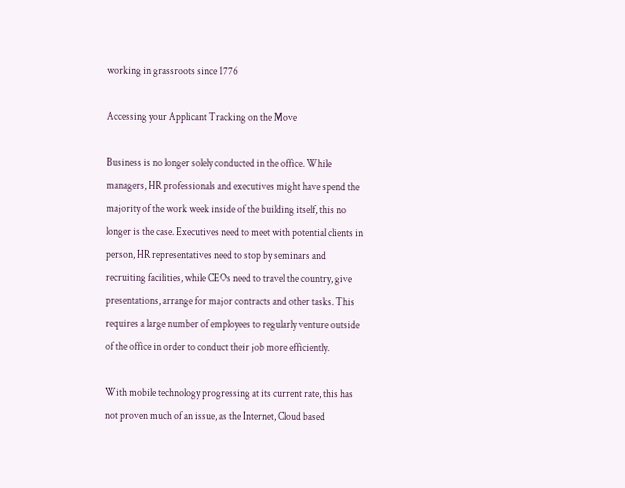working in grassroots since 1776

Accessing your Applicant Tracking on the Move

Business is no longer solely conducted in the office. While managers, HR professionals and executives might have spend the majority of the work week inside of the building itself, this no longer is the case. Executives need to meet with potential clients in person, HR representatives need to stop by seminars and recruiting facilities, while CEOs need to travel the country, give presentations, arrange for major contracts and other tasks. This requires a large number of employees to regularly venture outside of the office in order to conduct their job more efficiently.

With mobile technology progressing at its current rate, this has not proven much of an issue, as the Internet, Cloud based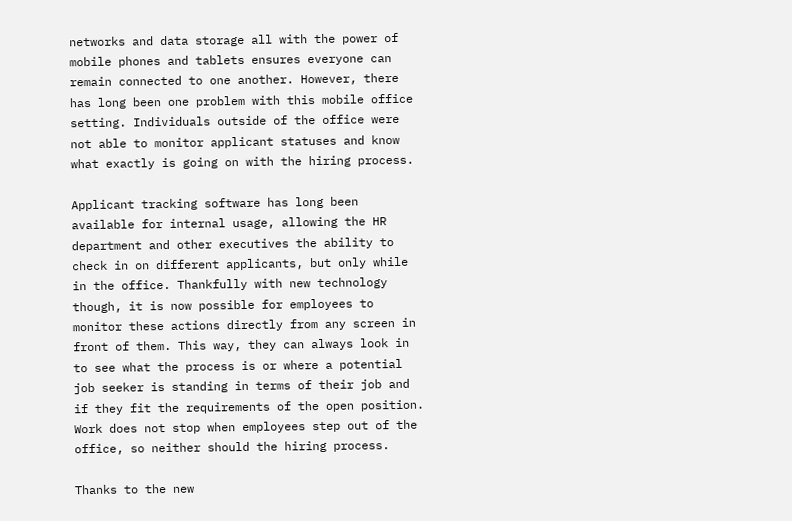networks and data storage all with the power of mobile phones and tablets ensures everyone can remain connected to one another. However, there has long been one problem with this mobile office setting. Individuals outside of the office were not able to monitor applicant statuses and know what exactly is going on with the hiring process.

Applicant tracking software has long been available for internal usage, allowing the HR department and other executives the ability to check in on different applicants, but only while in the office. Thankfully with new technology though, it is now possible for employees to monitor these actions directly from any screen in front of them. This way, they can always look in to see what the process is or where a potential job seeker is standing in terms of their job and if they fit the requirements of the open position. Work does not stop when employees step out of the office, so neither should the hiring process.

Thanks to the new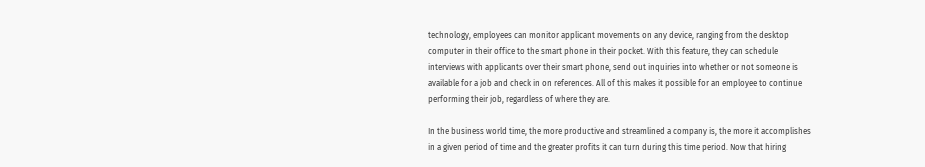technology, employees can monitor applicant movements on any device, ranging from the desktop computer in their office to the smart phone in their pocket. With this feature, they can schedule interviews with applicants over their smart phone, send out inquiries into whether or not someone is available for a job and check in on references. All of this makes it possible for an employee to continue performing their job, regardless of where they are.

In the business world time, the more productive and streamlined a company is, the more it accomplishes in a given period of time and the greater profits it can turn during this time period. Now that hiring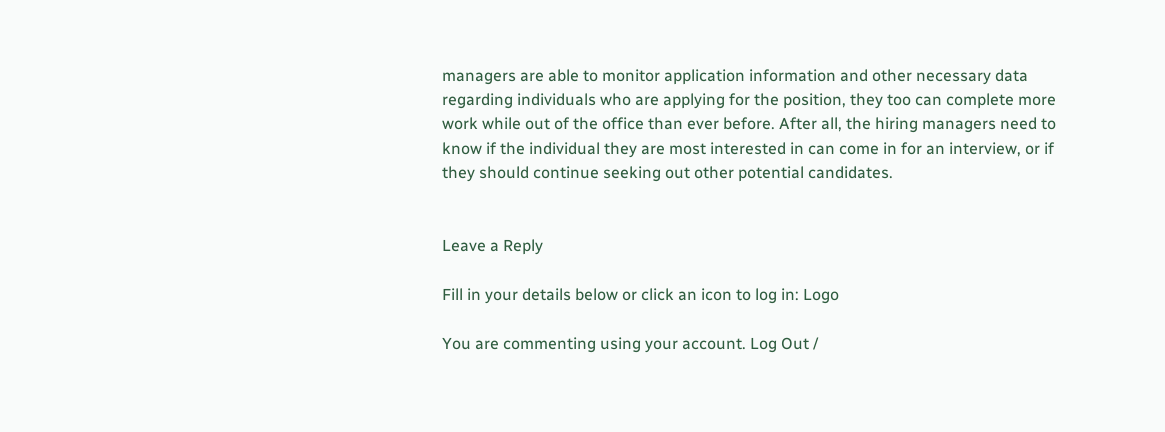managers are able to monitor application information and other necessary data regarding individuals who are applying for the position, they too can complete more work while out of the office than ever before. After all, the hiring managers need to know if the individual they are most interested in can come in for an interview, or if they should continue seeking out other potential candidates.


Leave a Reply

Fill in your details below or click an icon to log in: Logo

You are commenting using your account. Log Out /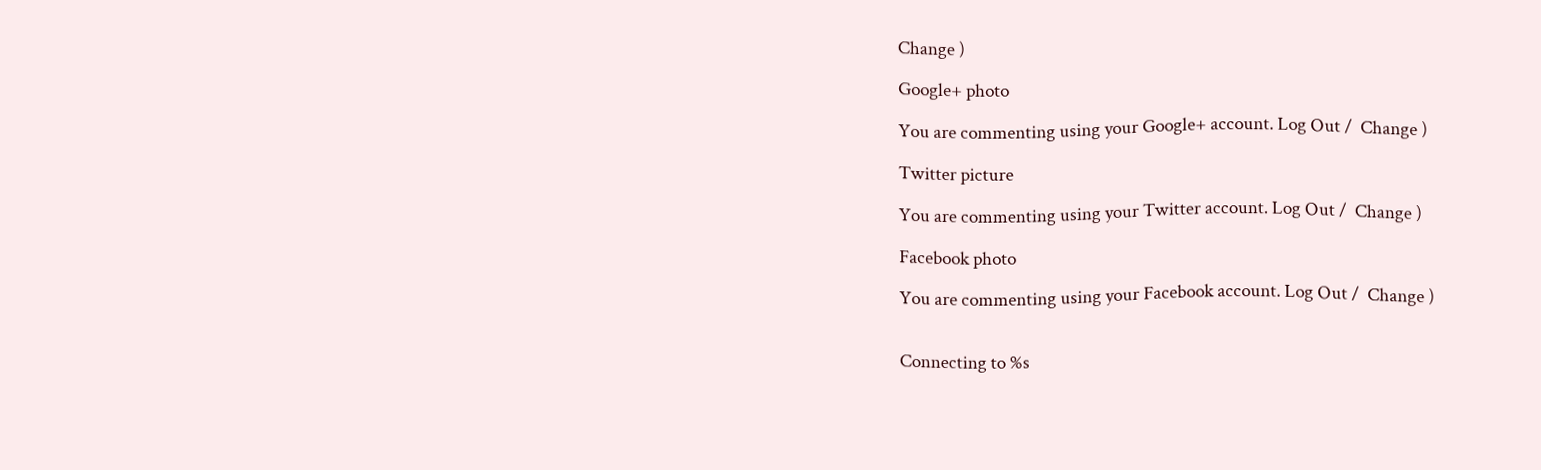Change )

Google+ photo

You are commenting using your Google+ account. Log Out /  Change )

Twitter picture

You are commenting using your Twitter account. Log Out /  Change )

Facebook photo

You are commenting using your Facebook account. Log Out /  Change )


Connecting to %s